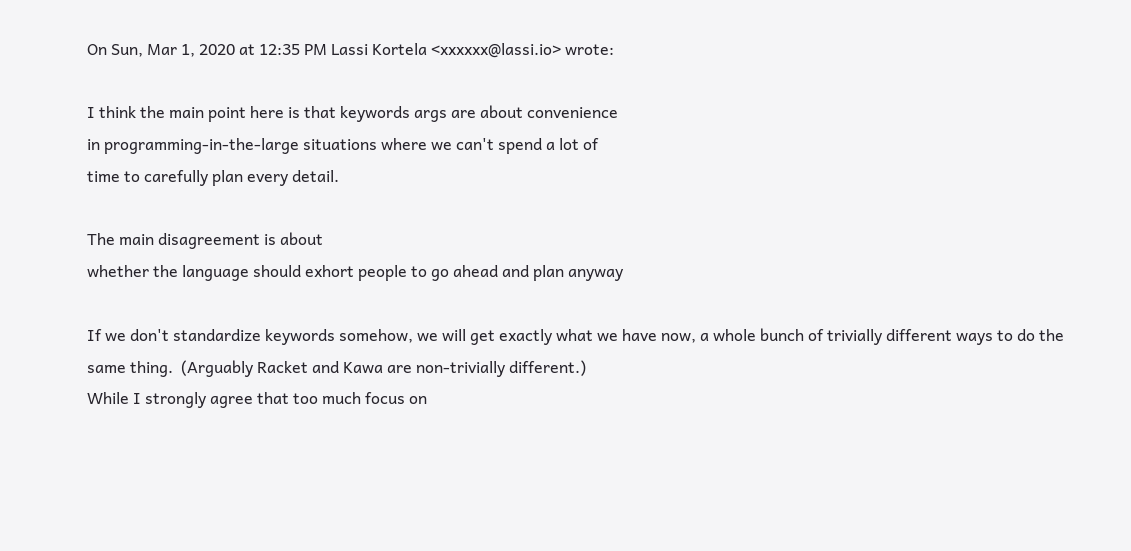On Sun, Mar 1, 2020 at 12:35 PM Lassi Kortela <xxxxxx@lassi.io> wrote:

I think the main point here is that keywords args are about convenience
in programming-in-the-large situations where we can't spend a lot of
time to carefully plan every detail.

The main disagreement is about
whether the language should exhort people to go ahead and plan anyway

If we don't standardize keywords somehow, we will get exactly what we have now, a whole bunch of trivially different ways to do the same thing.  (Arguably Racket and Kawa are non-trivially different.)
While I strongly agree that too much focus on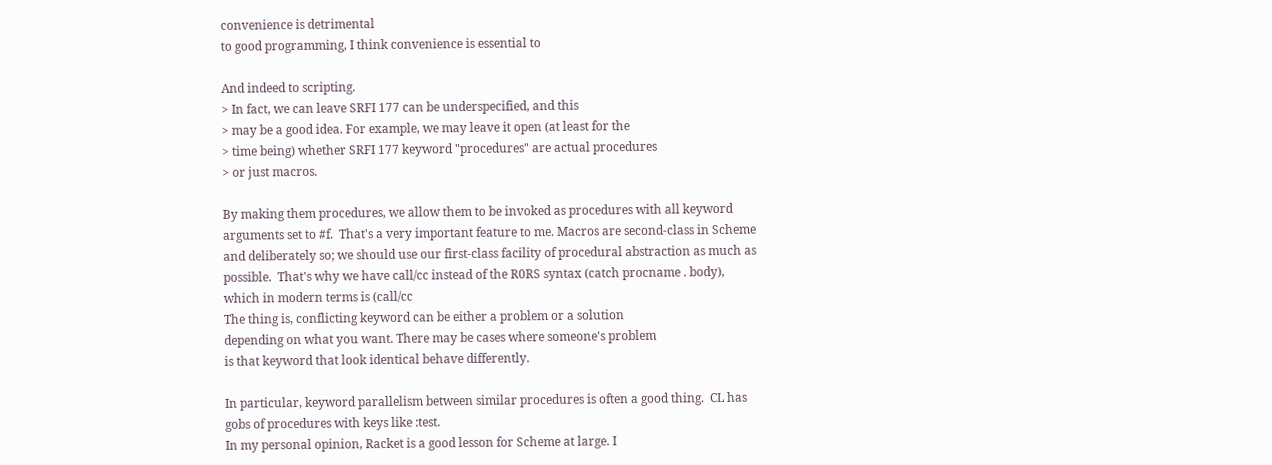convenience is detrimental
to good programming, I think convenience is essential to

And indeed to scripting.
> In fact, we can leave SRFI 177 can be underspecified, and this
> may be a good idea. For example, we may leave it open (at least for the
> time being) whether SRFI 177 keyword "procedures" are actual procedures
> or just macros.

By making them procedures, we allow them to be invoked as procedures with all keyword arguments set to #f.  That's a very important feature to me. Macros are second-class in Scheme and deliberately so; we should use our first-class facility of procedural abstraction as much as possible.  That's why we have call/cc instead of the R0RS syntax (catch procname . body), which in modern terms is (call/cc
The thing is, conflicting keyword can be either a problem or a solution
depending on what you want. There may be cases where someone's problem
is that keyword that look identical behave differently.

In particular, keyword parallelism between similar procedures is often a good thing.  CL has gobs of procedures with keys like :test.
In my personal opinion, Racket is a good lesson for Scheme at large. I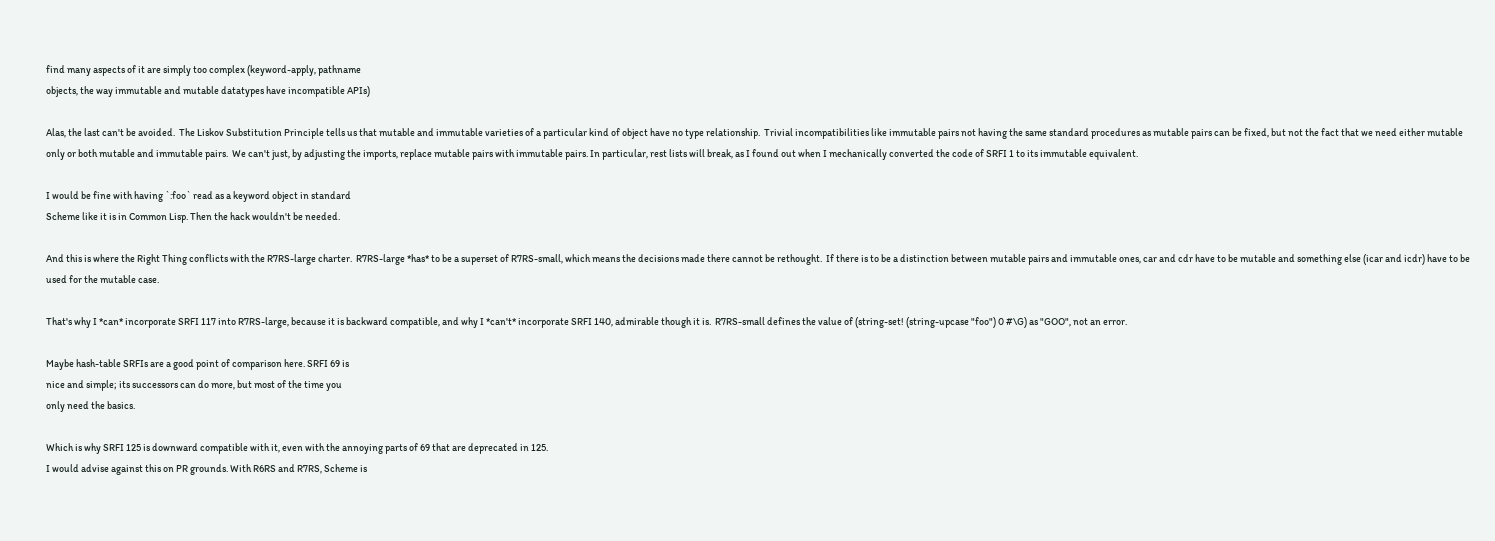find many aspects of it are simply too complex (keyword-apply, pathname
objects, the way immutable and mutable datatypes have incompatible APIs)

Alas, the last can't be avoided.  The Liskov Substitution Principle tells us that mutable and immutable varieties of a particular kind of object have no type relationship.  Trivial incompatibilities like immutable pairs not having the same standard procedures as mutable pairs can be fixed, but not the fact that we need either mutable only or both mutable and immutable pairs.  We can't just, by adjusting the imports, replace mutable pairs with immutable pairs. In particular, rest lists will break, as I found out when I mechanically converted the code of SRFI 1 to its immutable equivalent.

I would be fine with having `:foo` read as a keyword object in standard
Scheme like it is in Common Lisp. Then the hack wouldn't be needed.

And this is where the Right Thing conflicts with the R7RS-large charter.  R7RS-large *has* to be a superset of R7RS-small, which means the decisions made there cannot be rethought.  If there is to be a distinction between mutable pairs and immutable ones, car and cdr have to be mutable and something else (icar and icdr) have to be used for the mutable case.

That's why I *can* incorporate SRFI 117 into R7RS-large, because it is backward compatible, and why I *can't* incorporate SRFI 140, admirable though it is.  R7RS-small defines the value of (string-set! (string-upcase "foo") 0 #\G) as "GOO", not an error.

Maybe hash-table SRFIs are a good point of comparison here. SRFI 69 is
nice and simple; its successors can do more, but most of the time you
only need the basics.

Which is why SRFI 125 is downward compatible with it, even with the annoying parts of 69 that are deprecated in 125.
I would advise against this on PR grounds. With R6RS and R7RS, Scheme is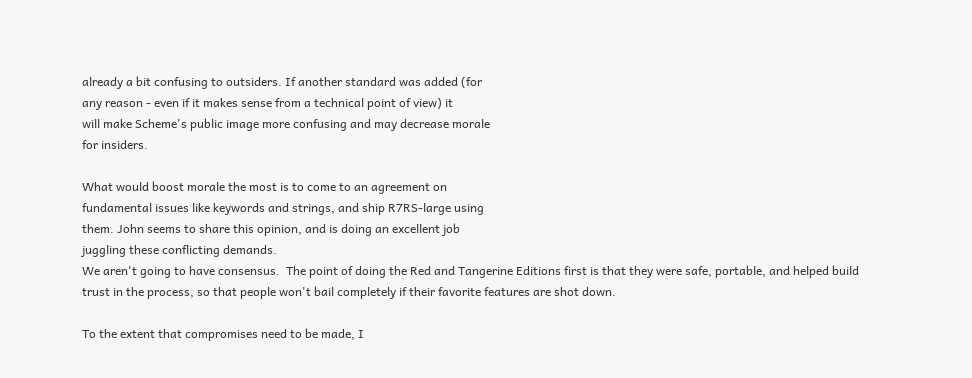already a bit confusing to outsiders. If another standard was added (for
any reason - even if it makes sense from a technical point of view) it
will make Scheme's public image more confusing and may decrease morale
for insiders.

What would boost morale the most is to come to an agreement on
fundamental issues like keywords and strings, and ship R7RS-large using
them. John seems to share this opinion, and is doing an excellent job
juggling these conflicting demands.
We aren't going to have consensus.  The point of doing the Red and Tangerine Editions first is that they were safe, portable, and helped build trust in the process, so that people won't bail completely if their favorite features are shot down.

To the extent that compromises need to be made, I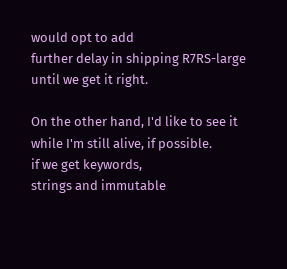would opt to add
further delay in shipping R7RS-large until we get it right.

On the other hand, I'd like to see it while I'm still alive, if possible.
if we get keywords,
strings and immutable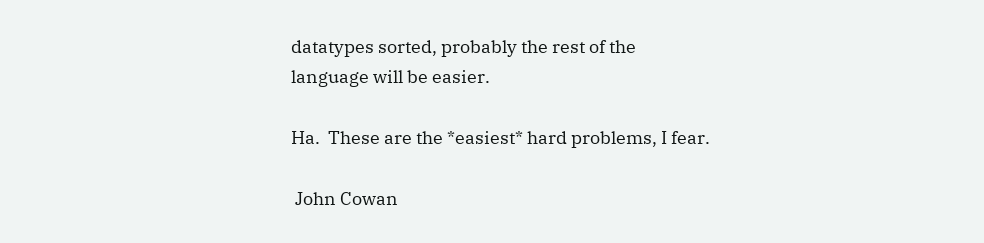datatypes sorted, probably the rest of the
language will be easier.

Ha.  These are the *easiest* hard problems, I fear.

 John Cowan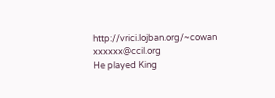http://vrici.lojban.org/~cowan        xxxxxx@ccil.org
He played King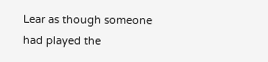Lear as though someone had played the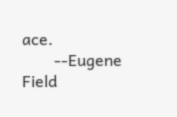ace.
        --Eugene Field